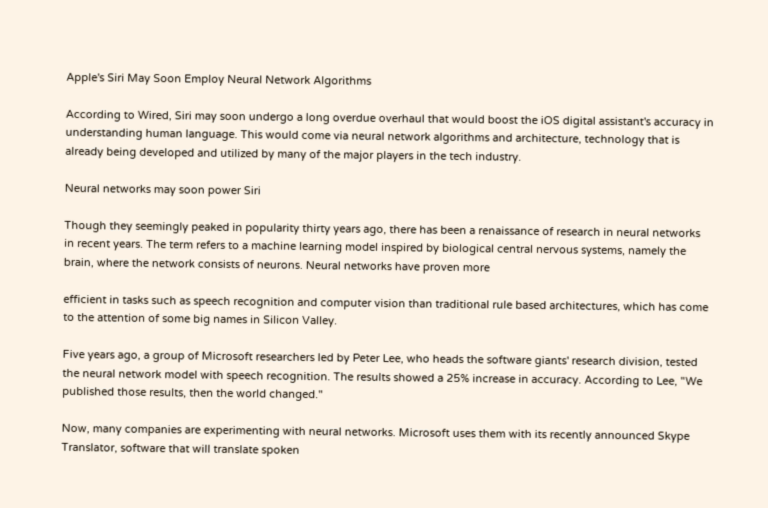Apple's Siri May Soon Employ Neural Network Algorithms

According to Wired, Siri may soon undergo a long overdue overhaul that would boost the iOS digital assistant's accuracy in understanding human language. This would come via neural network algorithms and architecture, technology that is already being developed and utilized by many of the major players in the tech industry.

Neural networks may soon power Siri

Though they seemingly peaked in popularity thirty years ago, there has been a renaissance of research in neural networks in recent years. The term refers to a machine learning model inspired by biological central nervous systems, namely the brain, where the network consists of neurons. Neural networks have proven more

efficient in tasks such as speech recognition and computer vision than traditional rule based architectures, which has come to the attention of some big names in Silicon Valley.

Five years ago, a group of Microsoft researchers led by Peter Lee, who heads the software giants' research division, tested the neural network model with speech recognition. The results showed a 25% increase in accuracy. According to Lee, "We published those results, then the world changed."

Now, many companies are experimenting with neural networks. Microsoft uses them with its recently announced Skype Translator, software that will translate spoken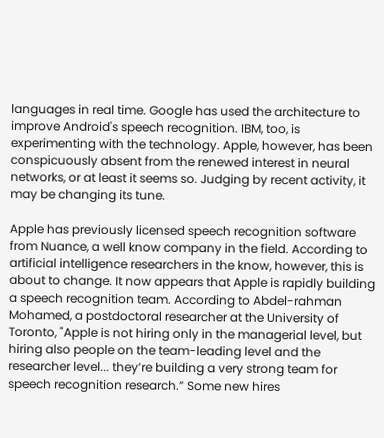languages in real time. Google has used the architecture to improve Android's speech recognition. IBM, too, is experimenting with the technology. Apple, however, has been conspicuously absent from the renewed interest in neural networks, or at least it seems so. Judging by recent activity, it may be changing its tune.

Apple has previously licensed speech recognition software from Nuance, a well know company in the field. According to artificial intelligence researchers in the know, however, this is about to change. It now appears that Apple is rapidly building a speech recognition team. According to Abdel-rahman Mohamed, a postdoctoral researcher at the University of Toronto, "Apple is not hiring only in the managerial level, but hiring also people on the team-leading level and the researcher level... they’re building a very strong team for speech recognition research.” Some new hires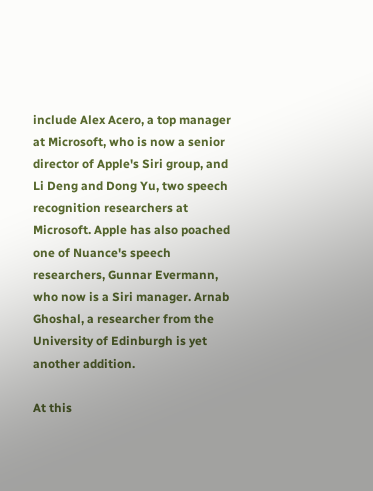include Alex Acero, a top manager at Microsoft, who is now a senior director of Apple's Siri group, and Li Deng and Dong Yu, two speech recognition researchers at Microsoft. Apple has also poached one of Nuance's speech researchers, Gunnar Evermann, who now is a Siri manager. Arnab Ghoshal, a researcher from the University of Edinburgh is yet another addition.

At this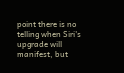point there is no telling when Siri's upgrade will manifest, but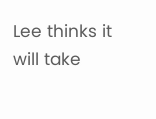Lee thinks it will take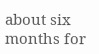about six months for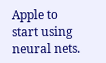Apple to start using neural nets.